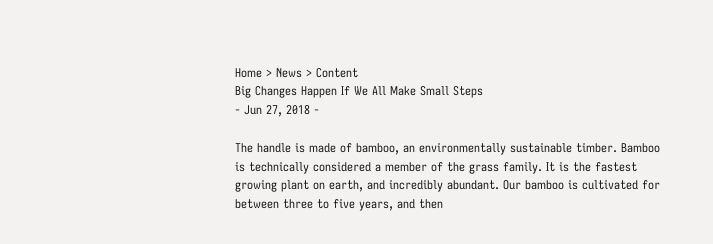Home > News > Content
Big Changes Happen If We All Make Small Steps
- Jun 27, 2018 -

The handle is made of bamboo, an environmentally sustainable timber. Bamboo is technically considered a member of the grass family. It is the fastest growing plant on earth, and incredibly abundant. Our bamboo is cultivated for between three to five years, and then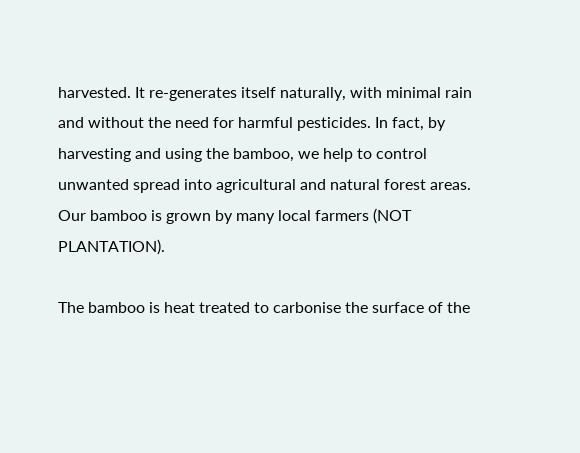harvested. It re-generates itself naturally, with minimal rain and without the need for harmful pesticides. In fact, by harvesting and using the bamboo, we help to control unwanted spread into agricultural and natural forest areas. Our bamboo is grown by many local farmers (NOT PLANTATION).

The bamboo is heat treated to carbonise the surface of the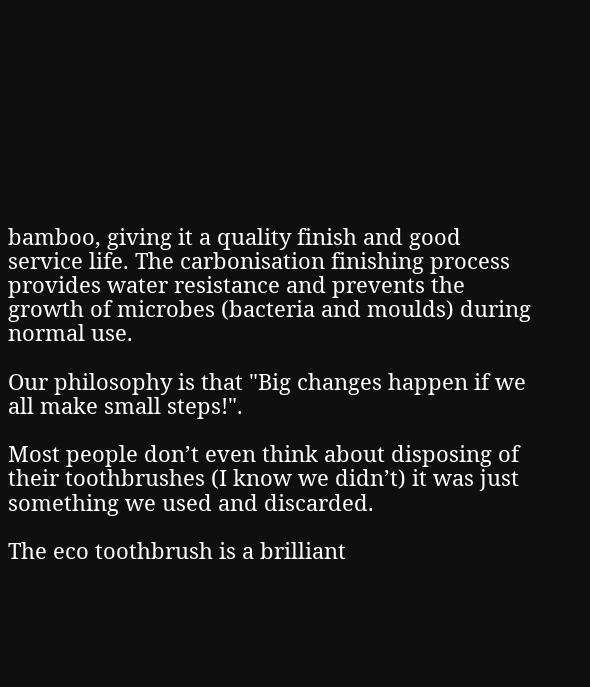bamboo, giving it a quality finish and good service life. The carbonisation finishing process provides water resistance and prevents the growth of microbes (bacteria and moulds) during normal use.

Our philosophy is that "Big changes happen if we all make small steps!".

Most people don’t even think about disposing of their toothbrushes (I know we didn’t) it was just something we used and discarded.

The eco toothbrush is a brilliant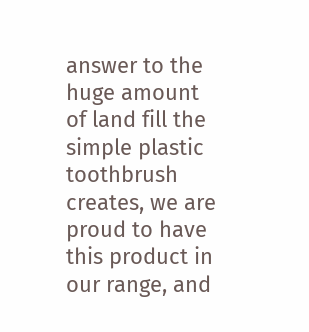answer to the huge amount of land fill the simple plastic toothbrush creates, we are proud to have this product in our range, and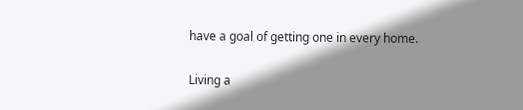have a goal of getting one in every home.

Living a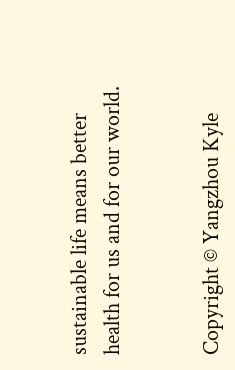sustainable life means better health for us and for our world.


Copyright © Yangzhou Kyle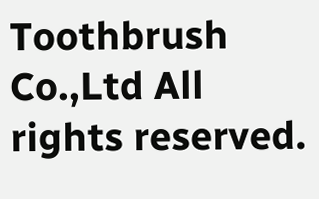Toothbrush Co.,Ltd All rights reserved.